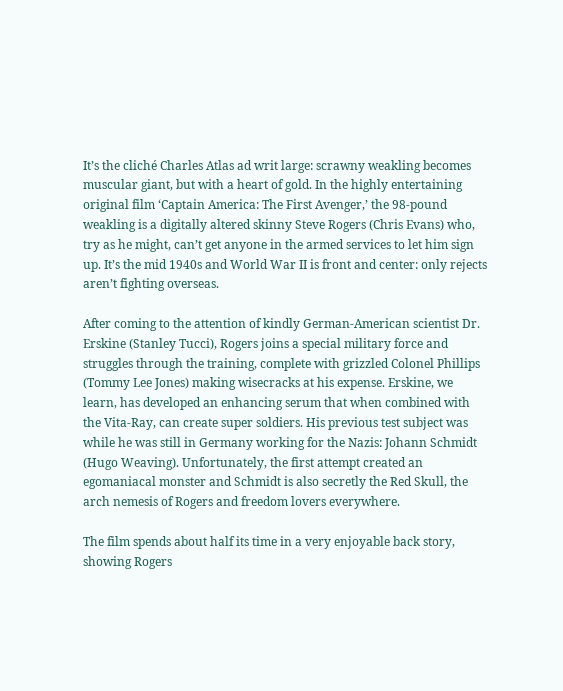It’s the cliché Charles Atlas ad writ large: scrawny weakling becomes muscular giant, but with a heart of gold. In the highly entertaining original film ‘Captain America: The First Avenger,’ the 98-pound weakling is a digitally altered skinny Steve Rogers (Chris Evans) who, try as he might, can’t get anyone in the armed services to let him sign up. It’s the mid 1940s and World War II is front and center: only rejects aren’t fighting overseas.

After coming to the attention of kindly German-American scientist Dr. Erskine (Stanley Tucci), Rogers joins a special military force and struggles through the training, complete with grizzled Colonel Phillips (Tommy Lee Jones) making wisecracks at his expense. Erskine, we learn, has developed an enhancing serum that when combined with the Vita-Ray, can create super soldiers. His previous test subject was while he was still in Germany working for the Nazis: Johann Schmidt (Hugo Weaving). Unfortunately, the first attempt created an egomaniacal monster and Schmidt is also secretly the Red Skull, the arch nemesis of Rogers and freedom lovers everywhere.

The film spends about half its time in a very enjoyable back story, showing Rogers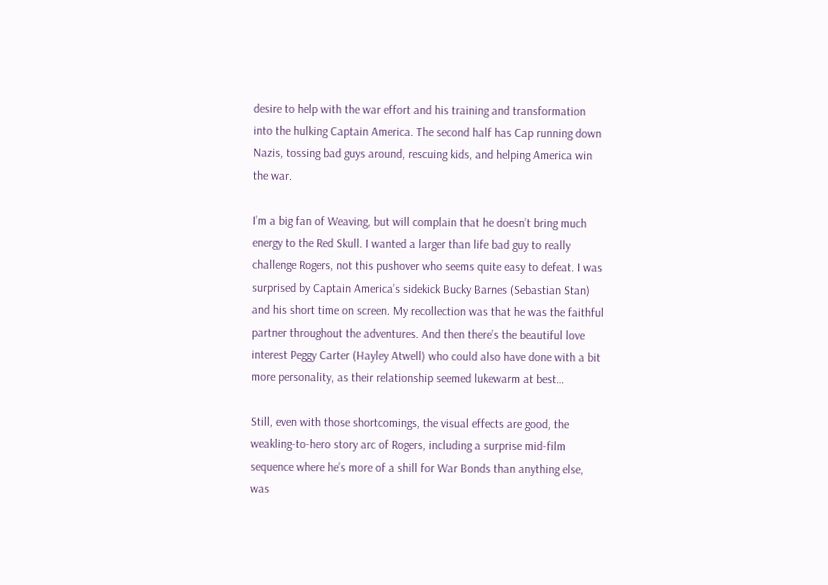desire to help with the war effort and his training and transformation into the hulking Captain America. The second half has Cap running down Nazis, tossing bad guys around, rescuing kids, and helping America win the war.

I’m a big fan of Weaving, but will complain that he doesn’t bring much energy to the Red Skull. I wanted a larger than life bad guy to really challenge Rogers, not this pushover who seems quite easy to defeat. I was surprised by Captain America’s sidekick Bucky Barnes (Sebastian Stan) and his short time on screen. My recollection was that he was the faithful partner throughout the adventures. And then there’s the beautiful love interest Peggy Carter (Hayley Atwell) who could also have done with a bit more personality, as their relationship seemed lukewarm at best…

Still, even with those shortcomings, the visual effects are good, the weakling-to-hero story arc of Rogers, including a surprise mid-film sequence where he’s more of a shill for War Bonds than anything else, was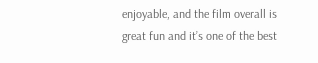enjoyable, and the film overall is great fun and it’s one of the best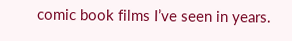comic book films I’ve seen in years.